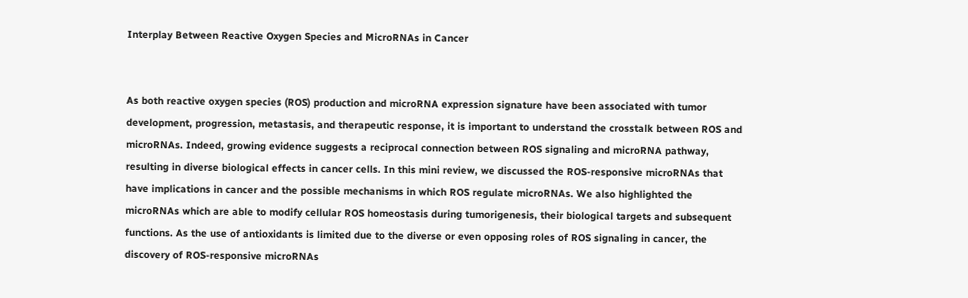Interplay Between Reactive Oxygen Species and MicroRNAs in Cancer


As both reactive oxygen species (ROS) production and microRNA expression signature have been associated with tumor development, progression, metastasis, and therapeutic response, it is important to understand the crosstalk between ROS and microRNAs. Indeed, growing evidence suggests a reciprocal connection between ROS signaling and microRNA pathway, resulting in diverse biological effects in cancer cells. In this mini review, we discussed the ROS-responsive microRNAs that have implications in cancer and the possible mechanisms in which ROS regulate microRNAs. We also highlighted the microRNAs which are able to modify cellular ROS homeostasis during tumorigenesis, their biological targets and subsequent functions. As the use of antioxidants is limited due to the diverse or even opposing roles of ROS signaling in cancer, the discovery of ROS-responsive microRNAs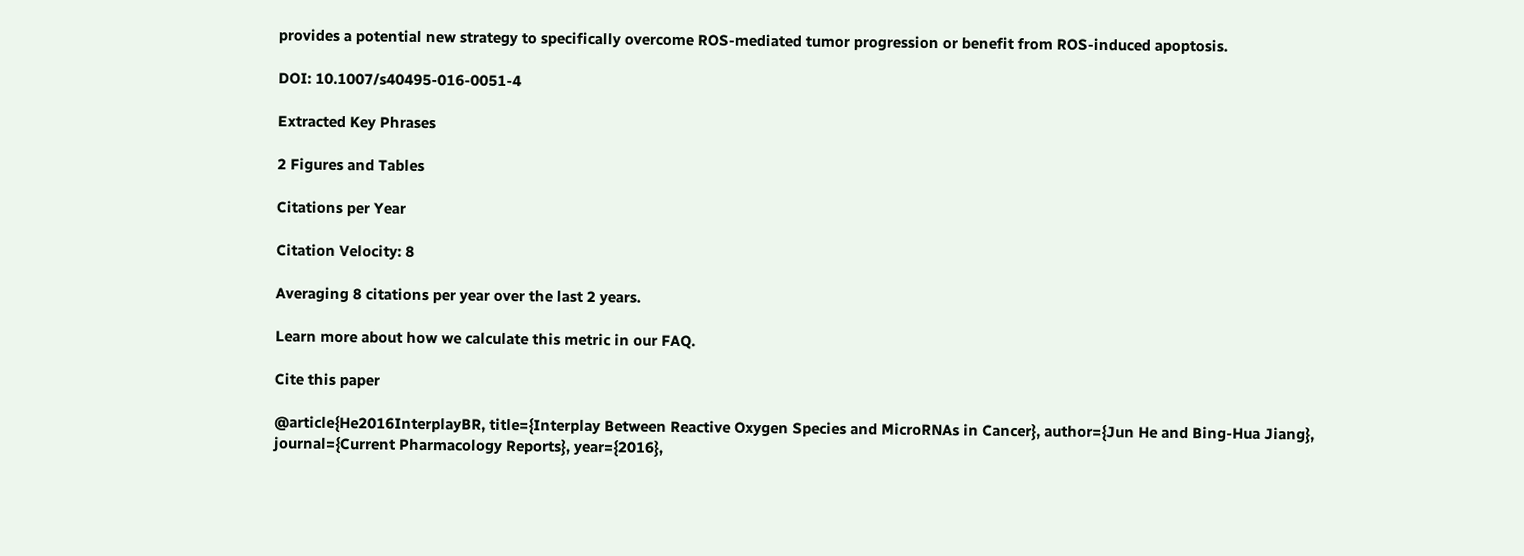provides a potential new strategy to specifically overcome ROS-mediated tumor progression or benefit from ROS-induced apoptosis.

DOI: 10.1007/s40495-016-0051-4

Extracted Key Phrases

2 Figures and Tables

Citations per Year

Citation Velocity: 8

Averaging 8 citations per year over the last 2 years.

Learn more about how we calculate this metric in our FAQ.

Cite this paper

@article{He2016InterplayBR, title={Interplay Between Reactive Oxygen Species and MicroRNAs in Cancer}, author={Jun He and Bing-Hua Jiang}, journal={Current Pharmacology Reports}, year={2016},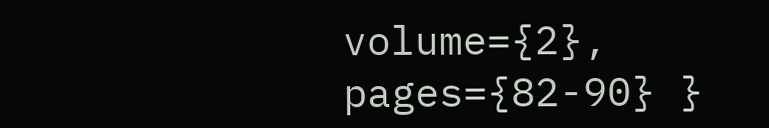volume={2}, pages={82-90} }